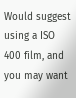Would suggest using a ISO 400 film, and you may want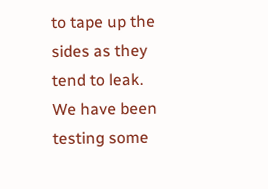to tape up the sides as they tend to leak.
We have been testing some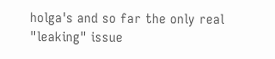holga's and so far the only real "leaking" issue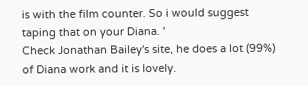is with the film counter. So i would suggest taping that on your Diana. '
Check Jonathan Bailey's site, he does a lot (99%) of Diana work and it is lovely.